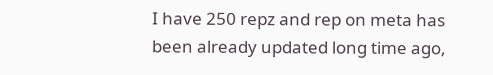I have 250 repz and rep on meta has been already updated long time ago,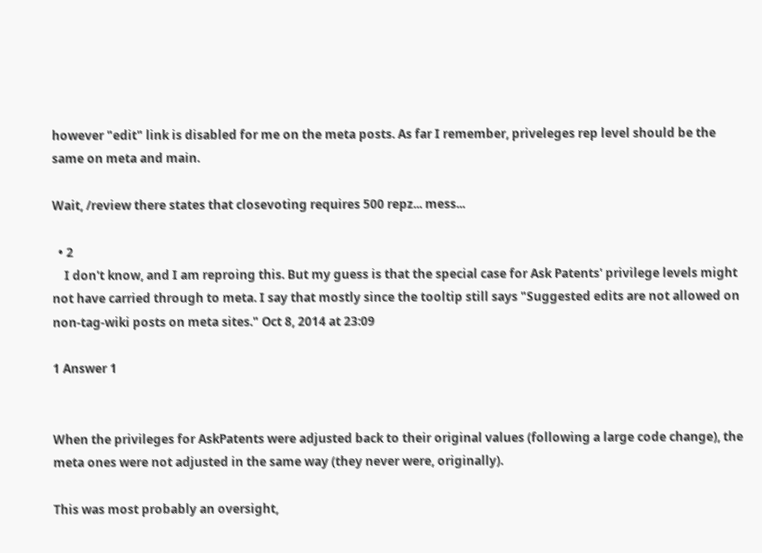however "edit" link is disabled for me on the meta posts. As far I remember, priveleges rep level should be the same on meta and main.

Wait, /review there states that closevoting requires 500 repz... mess...

  • 2
    I don't know, and I am reproing this. But my guess is that the special case for Ask Patents' privilege levels might not have carried through to meta. I say that mostly since the tooltip still says "Suggested edits are not allowed on non-tag-wiki posts on meta sites." Oct 8, 2014 at 23:09

1 Answer 1


When the privileges for AskPatents were adjusted back to their original values (following a large code change), the meta ones were not adjusted in the same way (they never were, originally).

This was most probably an oversight,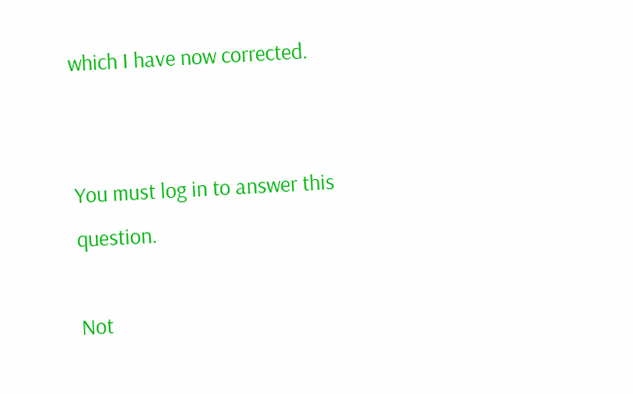which I have now corrected.


You must log in to answer this question.

Not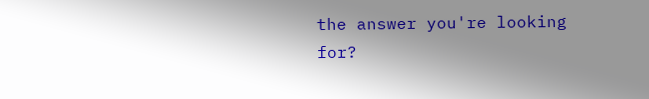the answer you're looking for?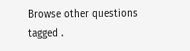Browse other questions tagged .